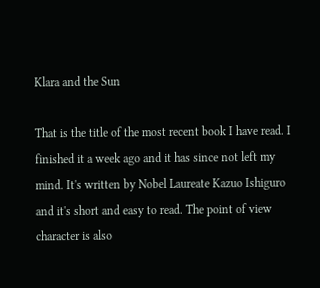Klara and the Sun

That is the title of the most recent book I have read. I finished it a week ago and it has since not left my mind. It's written by Nobel Laureate Kazuo Ishiguro and it's short and easy to read. The point of view character is also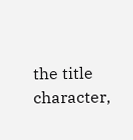the title character,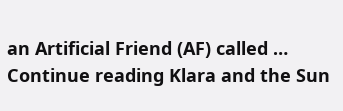an Artificial Friend (AF) called … Continue reading Klara and the Sun